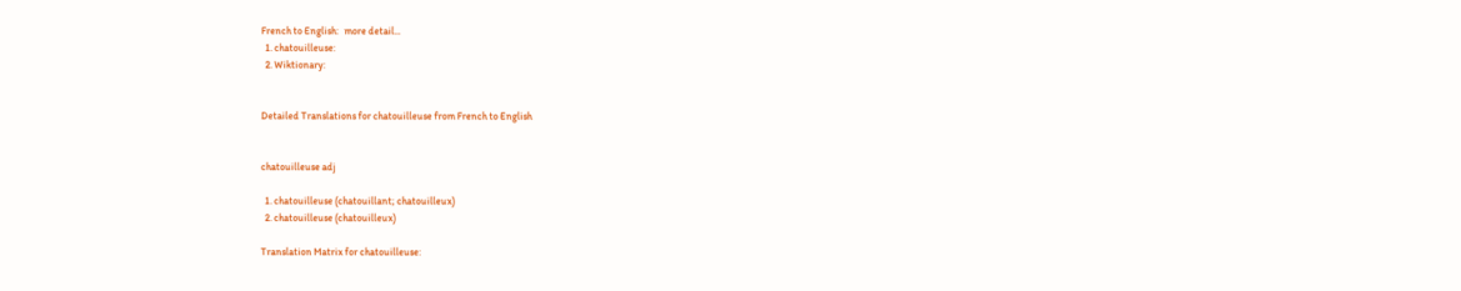French to English:   more detail...
  1. chatouilleuse:
  2. Wiktionary:


Detailed Translations for chatouilleuse from French to English


chatouilleuse adj

  1. chatouilleuse (chatouillant; chatouilleux)
  2. chatouilleuse (chatouilleux)

Translation Matrix for chatouilleuse: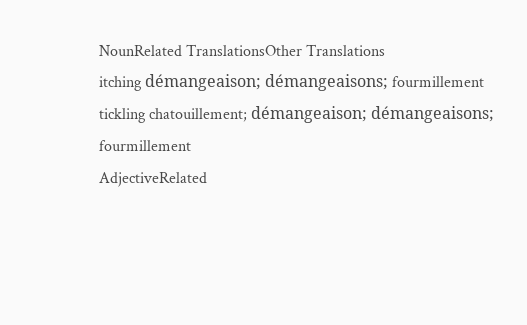NounRelated TranslationsOther Translations
itching démangeaison; démangeaisons; fourmillement
tickling chatouillement; démangeaison; démangeaisons; fourmillement
AdjectiveRelated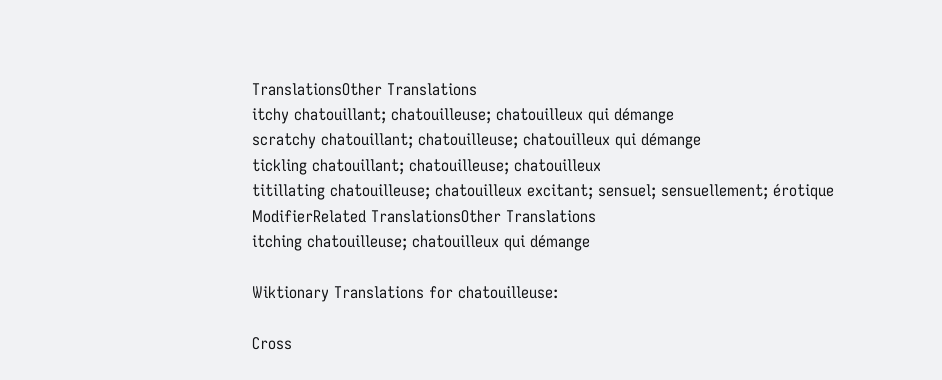TranslationsOther Translations
itchy chatouillant; chatouilleuse; chatouilleux qui démange
scratchy chatouillant; chatouilleuse; chatouilleux qui démange
tickling chatouillant; chatouilleuse; chatouilleux
titillating chatouilleuse; chatouilleux excitant; sensuel; sensuellement; érotique
ModifierRelated TranslationsOther Translations
itching chatouilleuse; chatouilleux qui démange

Wiktionary Translations for chatouilleuse:

Cross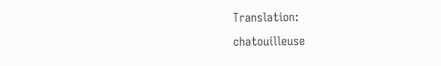Translation:
chatouilleuse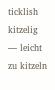ticklish kitzelig — leicht zu kitzeln